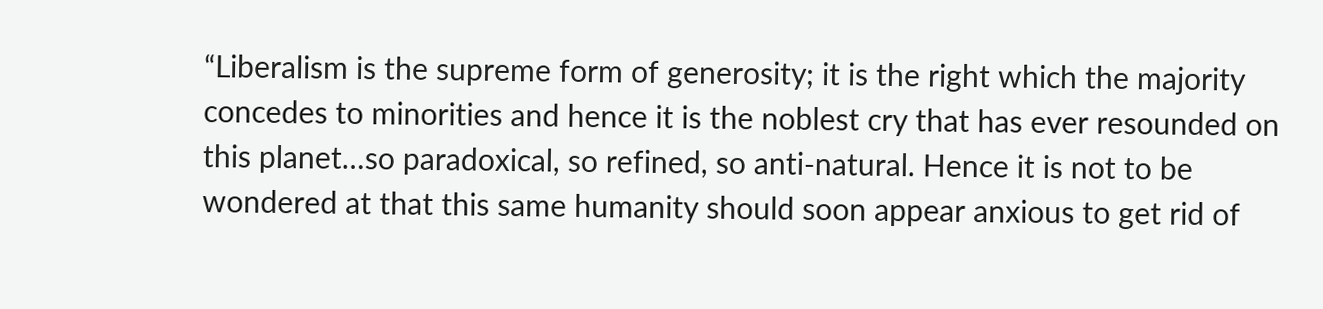“Liberalism is the supreme form of generosity; it is the right which the majority concedes to minorities and hence it is the noblest cry that has ever resounded on this planet…so paradoxical, so refined, so anti-natural. Hence it is not to be wondered at that this same humanity should soon appear anxious to get rid of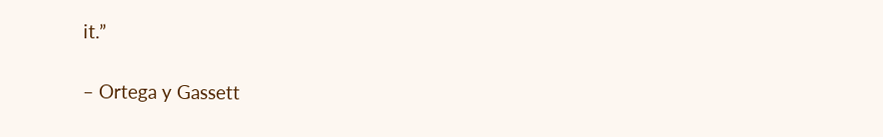it.”

– Ortega y Gassett